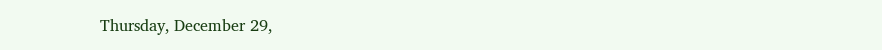Thursday, December 29,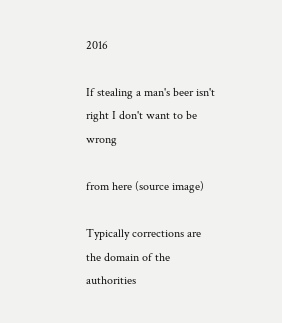2016

If stealing a man's beer isn't right I don't want to be wrong

from here (source image)

Typically corrections are the domain of the authorities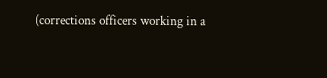(corrections officers working in a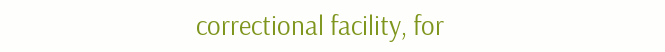correctional facility, for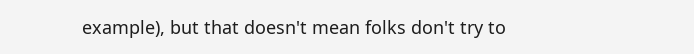example), but that doesn't mean folks don't try to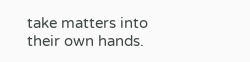take matters into their own hands.